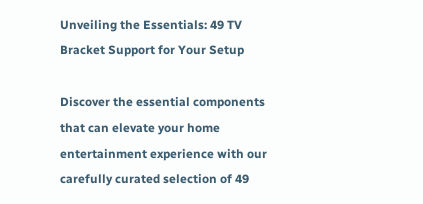Unveiling the Essentials: 49 TV Bracket Support for Your Setup

Discover the essential components that can elevate your home entertainment experience with our carefully curated selection of 49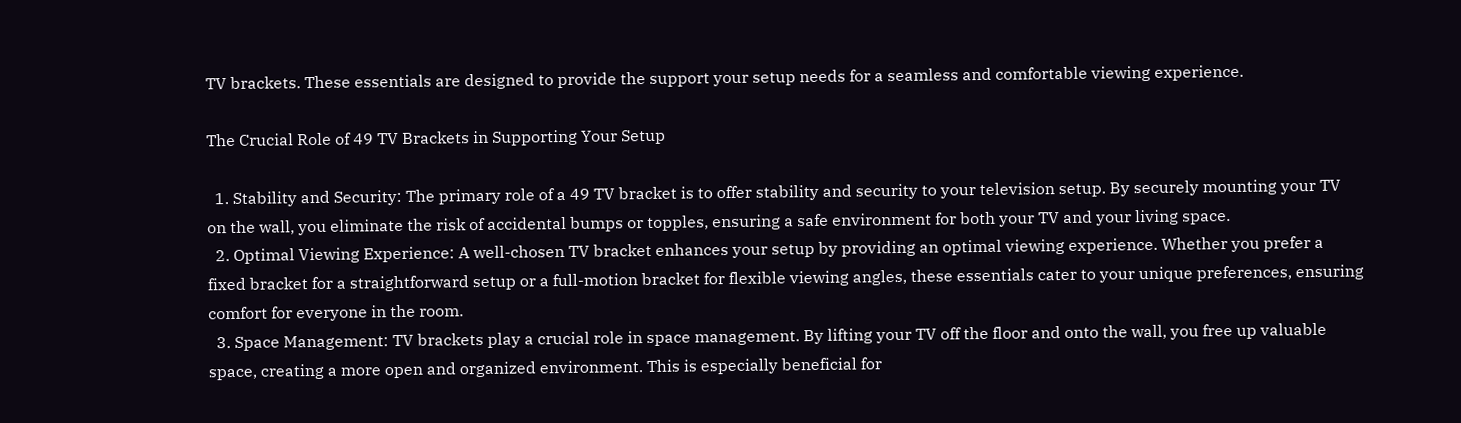TV brackets. These essentials are designed to provide the support your setup needs for a seamless and comfortable viewing experience.

The Crucial Role of 49 TV Brackets in Supporting Your Setup

  1. Stability and Security: The primary role of a 49 TV bracket is to offer stability and security to your television setup. By securely mounting your TV on the wall, you eliminate the risk of accidental bumps or topples, ensuring a safe environment for both your TV and your living space.
  2. Optimal Viewing Experience: A well-chosen TV bracket enhances your setup by providing an optimal viewing experience. Whether you prefer a fixed bracket for a straightforward setup or a full-motion bracket for flexible viewing angles, these essentials cater to your unique preferences, ensuring comfort for everyone in the room.
  3. Space Management: TV brackets play a crucial role in space management. By lifting your TV off the floor and onto the wall, you free up valuable space, creating a more open and organized environment. This is especially beneficial for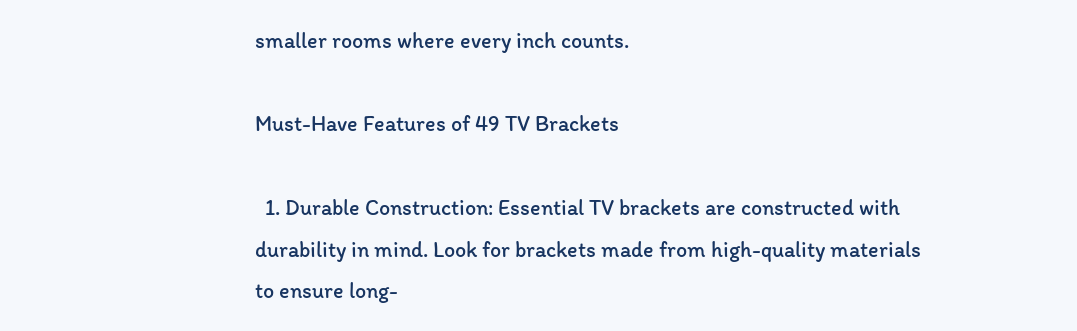smaller rooms where every inch counts.

Must-Have Features of 49 TV Brackets

  1. Durable Construction: Essential TV brackets are constructed with durability in mind. Look for brackets made from high-quality materials to ensure long-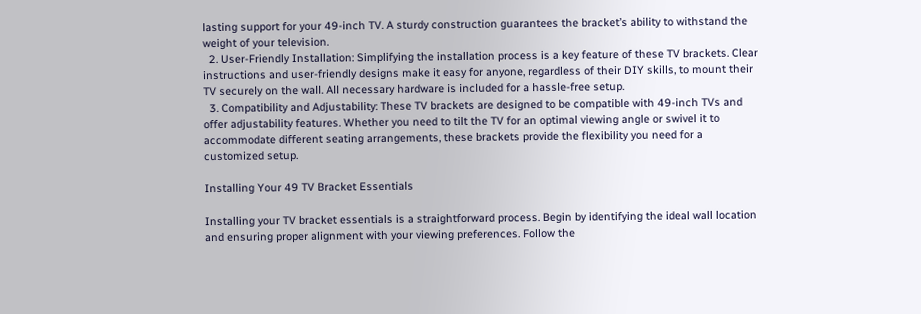lasting support for your 49-inch TV. A sturdy construction guarantees the bracket’s ability to withstand the weight of your television.
  2. User-Friendly Installation: Simplifying the installation process is a key feature of these TV brackets. Clear instructions and user-friendly designs make it easy for anyone, regardless of their DIY skills, to mount their TV securely on the wall. All necessary hardware is included for a hassle-free setup.
  3. Compatibility and Adjustability: These TV brackets are designed to be compatible with 49-inch TVs and offer adjustability features. Whether you need to tilt the TV for an optimal viewing angle or swivel it to accommodate different seating arrangements, these brackets provide the flexibility you need for a customized setup.

Installing Your 49 TV Bracket Essentials

Installing your TV bracket essentials is a straightforward process. Begin by identifying the ideal wall location and ensuring proper alignment with your viewing preferences. Follow the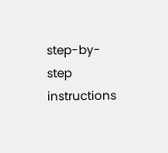step-by-step instructions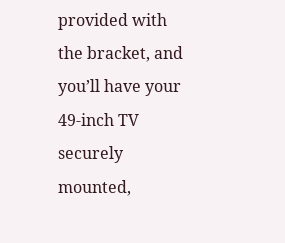provided with the bracket, and you’ll have your 49-inch TV securely mounted,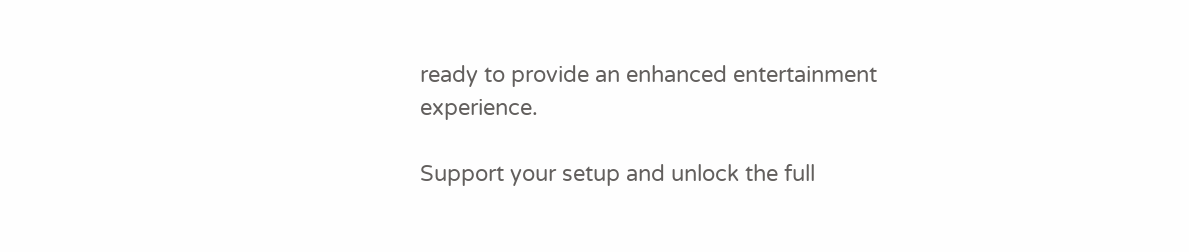ready to provide an enhanced entertainment experience.

Support your setup and unlock the full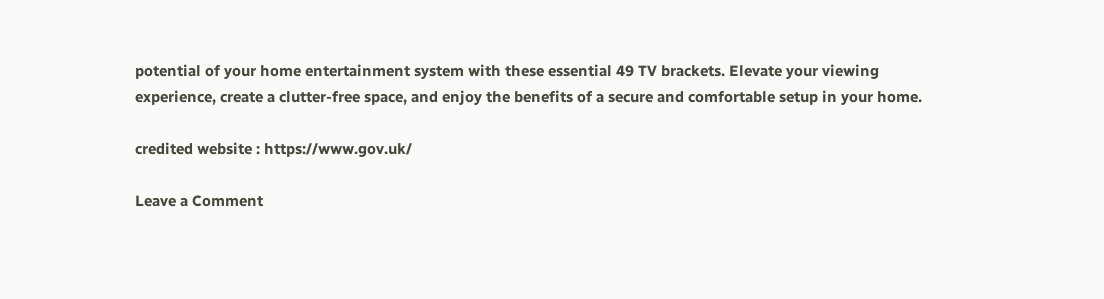potential of your home entertainment system with these essential 49 TV brackets. Elevate your viewing experience, create a clutter-free space, and enjoy the benefits of a secure and comfortable setup in your home.

credited website : https://www.gov.uk/

Leave a Comment